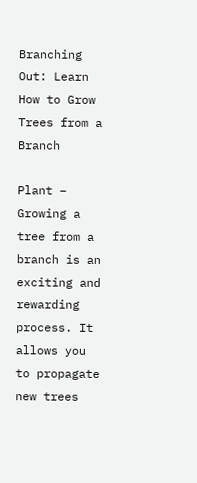Branching Out: Learn How to Grow Trees from a Branch

Plant – Growing a tree from a branch is an exciting and rewarding process. It allows you to propagate new trees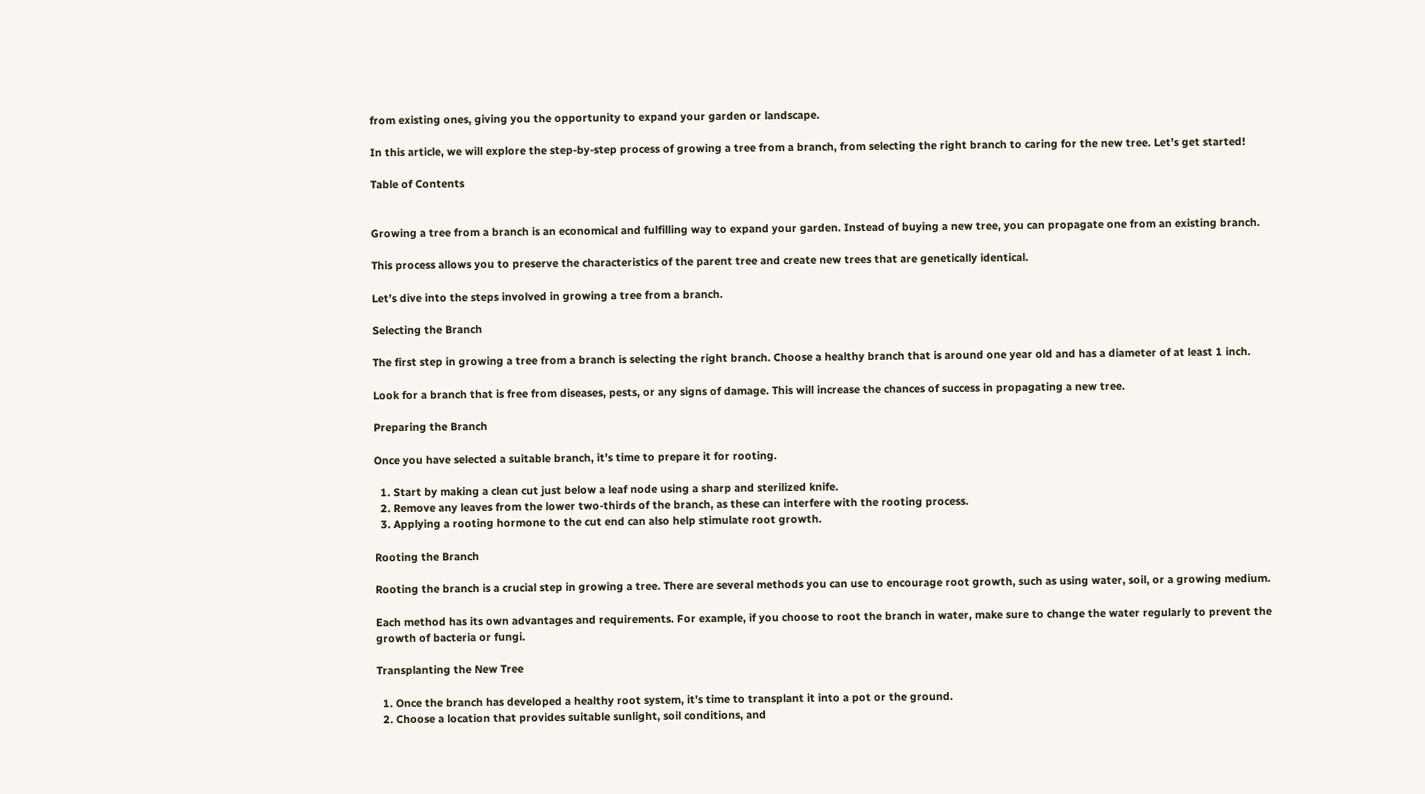from existing ones, giving you the opportunity to expand your garden or landscape.

In this article, we will explore the step-by-step process of growing a tree from a branch, from selecting the right branch to caring for the new tree. Let’s get started!

Table of Contents


Growing a tree from a branch is an economical and fulfilling way to expand your garden. Instead of buying a new tree, you can propagate one from an existing branch.

This process allows you to preserve the characteristics of the parent tree and create new trees that are genetically identical.

Let’s dive into the steps involved in growing a tree from a branch.

Selecting the Branch

The first step in growing a tree from a branch is selecting the right branch. Choose a healthy branch that is around one year old and has a diameter of at least 1 inch.

Look for a branch that is free from diseases, pests, or any signs of damage. This will increase the chances of success in propagating a new tree.

Preparing the Branch

Once you have selected a suitable branch, it’s time to prepare it for rooting.

  1. Start by making a clean cut just below a leaf node using a sharp and sterilized knife.
  2. Remove any leaves from the lower two-thirds of the branch, as these can interfere with the rooting process.
  3. Applying a rooting hormone to the cut end can also help stimulate root growth.

Rooting the Branch

Rooting the branch is a crucial step in growing a tree. There are several methods you can use to encourage root growth, such as using water, soil, or a growing medium.

Each method has its own advantages and requirements. For example, if you choose to root the branch in water, make sure to change the water regularly to prevent the growth of bacteria or fungi.

Transplanting the New Tree

  1. Once the branch has developed a healthy root system, it’s time to transplant it into a pot or the ground.
  2. Choose a location that provides suitable sunlight, soil conditions, and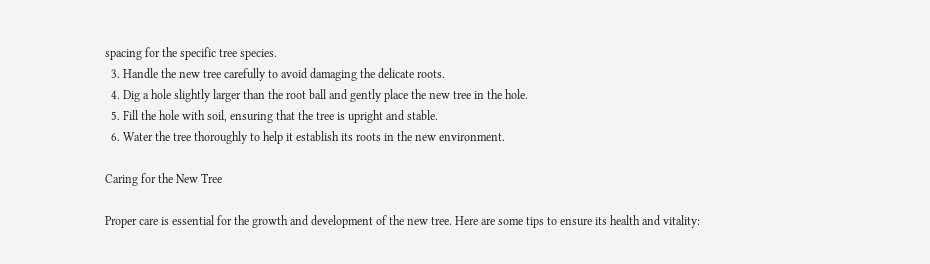spacing for the specific tree species.
  3. Handle the new tree carefully to avoid damaging the delicate roots.
  4. Dig a hole slightly larger than the root ball and gently place the new tree in the hole.
  5. Fill the hole with soil, ensuring that the tree is upright and stable.
  6. Water the tree thoroughly to help it establish its roots in the new environment.

Caring for the New Tree

Proper care is essential for the growth and development of the new tree. Here are some tips to ensure its health and vitality: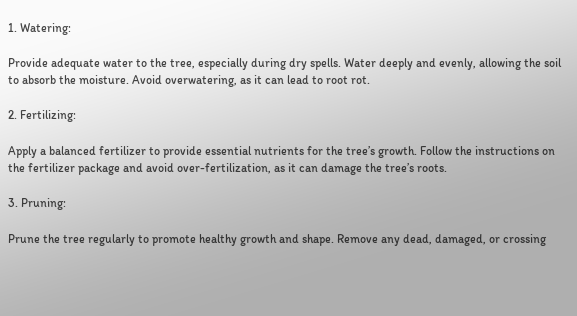1. Watering:

Provide adequate water to the tree, especially during dry spells. Water deeply and evenly, allowing the soil to absorb the moisture. Avoid overwatering, as it can lead to root rot.

2. Fertilizing:

Apply a balanced fertilizer to provide essential nutrients for the tree’s growth. Follow the instructions on the fertilizer package and avoid over-fertilization, as it can damage the tree’s roots.

3. Pruning:

Prune the tree regularly to promote healthy growth and shape. Remove any dead, damaged, or crossing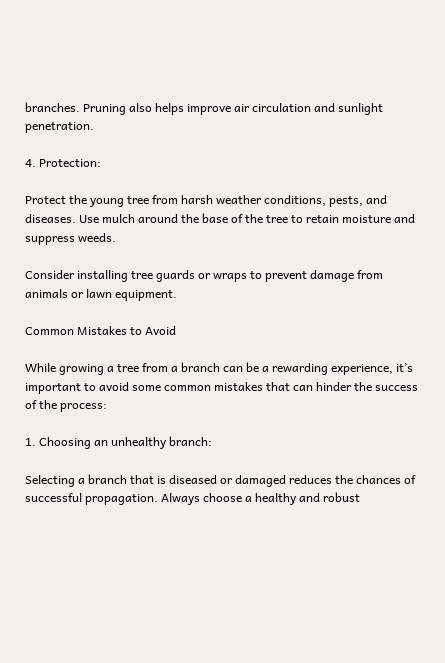branches. Pruning also helps improve air circulation and sunlight penetration.

4. Protection:

Protect the young tree from harsh weather conditions, pests, and diseases. Use mulch around the base of the tree to retain moisture and suppress weeds.

Consider installing tree guards or wraps to prevent damage from animals or lawn equipment.

Common Mistakes to Avoid

While growing a tree from a branch can be a rewarding experience, it’s important to avoid some common mistakes that can hinder the success of the process:

1. Choosing an unhealthy branch:

Selecting a branch that is diseased or damaged reduces the chances of successful propagation. Always choose a healthy and robust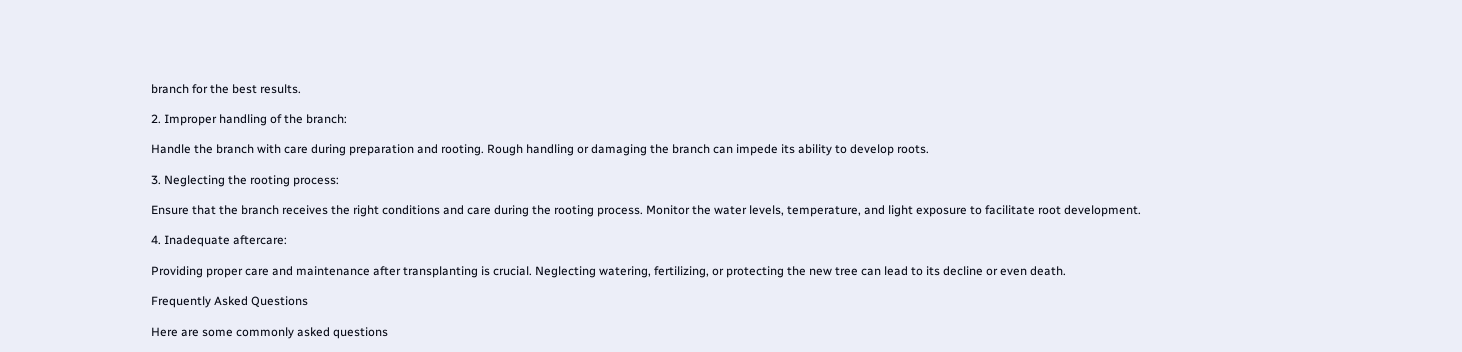branch for the best results.

2. Improper handling of the branch:

Handle the branch with care during preparation and rooting. Rough handling or damaging the branch can impede its ability to develop roots.

3. Neglecting the rooting process:

Ensure that the branch receives the right conditions and care during the rooting process. Monitor the water levels, temperature, and light exposure to facilitate root development.

4. Inadequate aftercare:

Providing proper care and maintenance after transplanting is crucial. Neglecting watering, fertilizing, or protecting the new tree can lead to its decline or even death.

Frequently Asked Questions

Here are some commonly asked questions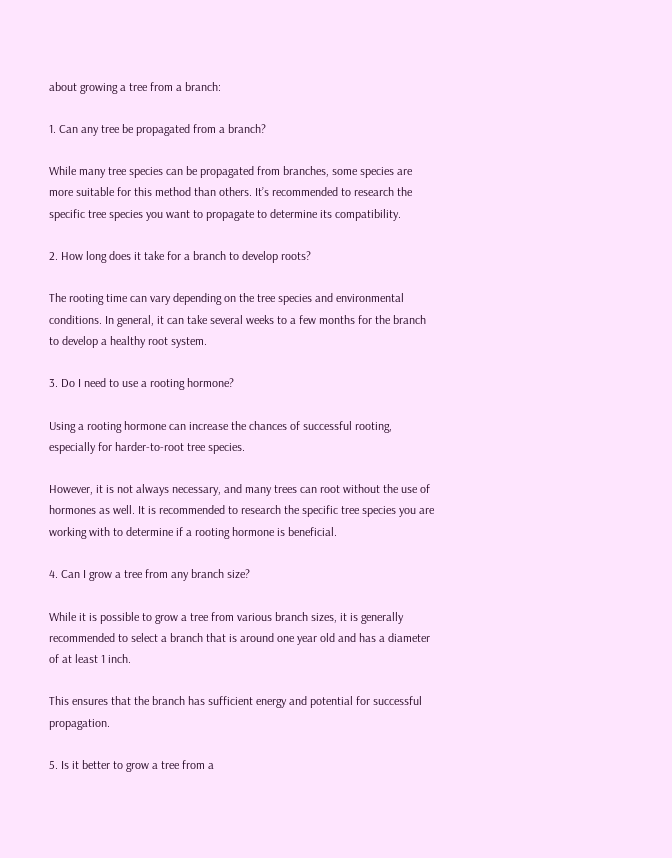about growing a tree from a branch:

1. Can any tree be propagated from a branch?

While many tree species can be propagated from branches, some species are more suitable for this method than others. It’s recommended to research the specific tree species you want to propagate to determine its compatibility.

2. How long does it take for a branch to develop roots?

The rooting time can vary depending on the tree species and environmental conditions. In general, it can take several weeks to a few months for the branch to develop a healthy root system.

3. Do I need to use a rooting hormone?

Using a rooting hormone can increase the chances of successful rooting, especially for harder-to-root tree species.

However, it is not always necessary, and many trees can root without the use of hormones as well. It is recommended to research the specific tree species you are working with to determine if a rooting hormone is beneficial.

4. Can I grow a tree from any branch size?

While it is possible to grow a tree from various branch sizes, it is generally recommended to select a branch that is around one year old and has a diameter of at least 1 inch.

This ensures that the branch has sufficient energy and potential for successful propagation.

5. Is it better to grow a tree from a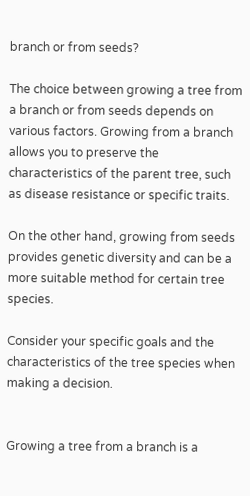branch or from seeds?

The choice between growing a tree from a branch or from seeds depends on various factors. Growing from a branch allows you to preserve the characteristics of the parent tree, such as disease resistance or specific traits.

On the other hand, growing from seeds provides genetic diversity and can be a more suitable method for certain tree species.

Consider your specific goals and the characteristics of the tree species when making a decision.


Growing a tree from a branch is a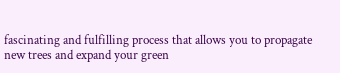fascinating and fulfilling process that allows you to propagate new trees and expand your green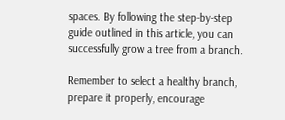spaces. By following the step-by-step guide outlined in this article, you can successfully grow a tree from a branch.

Remember to select a healthy branch, prepare it properly, encourage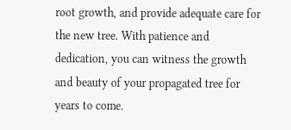root growth, and provide adequate care for the new tree. With patience and dedication, you can witness the growth and beauty of your propagated tree for years to come.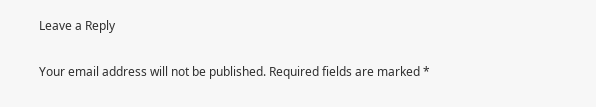Leave a Reply

Your email address will not be published. Required fields are marked *